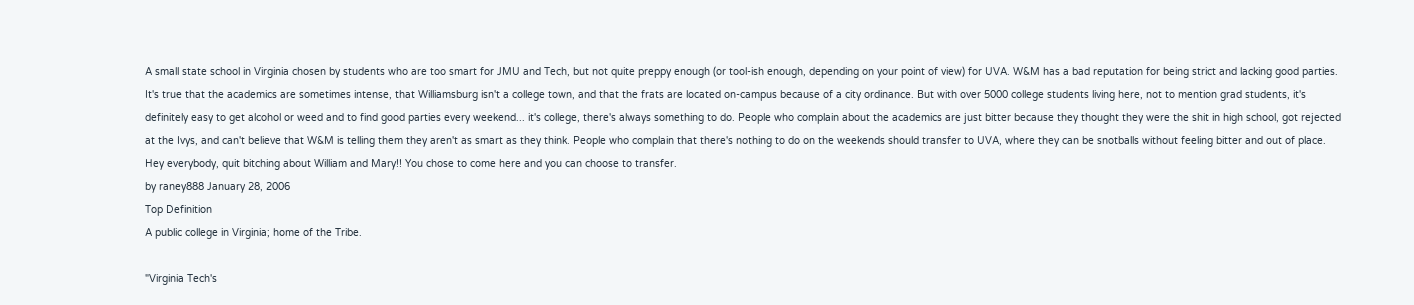A small state school in Virginia chosen by students who are too smart for JMU and Tech, but not quite preppy enough (or tool-ish enough, depending on your point of view) for UVA. W&M has a bad reputation for being strict and lacking good parties. It's true that the academics are sometimes intense, that Williamsburg isn't a college town, and that the frats are located on-campus because of a city ordinance. But with over 5000 college students living here, not to mention grad students, it's definitely easy to get alcohol or weed and to find good parties every weekend... it's college, there's always something to do. People who complain about the academics are just bitter because they thought they were the shit in high school, got rejected at the Ivys, and can't believe that W&M is telling them they aren't as smart as they think. People who complain that there's nothing to do on the weekends should transfer to UVA, where they can be snotballs without feeling bitter and out of place.
Hey everybody, quit bitching about William and Mary!! You chose to come here and you can choose to transfer.
by raney888 January 28, 2006
Top Definition
A public college in Virginia; home of the Tribe.

"Virginia Tech's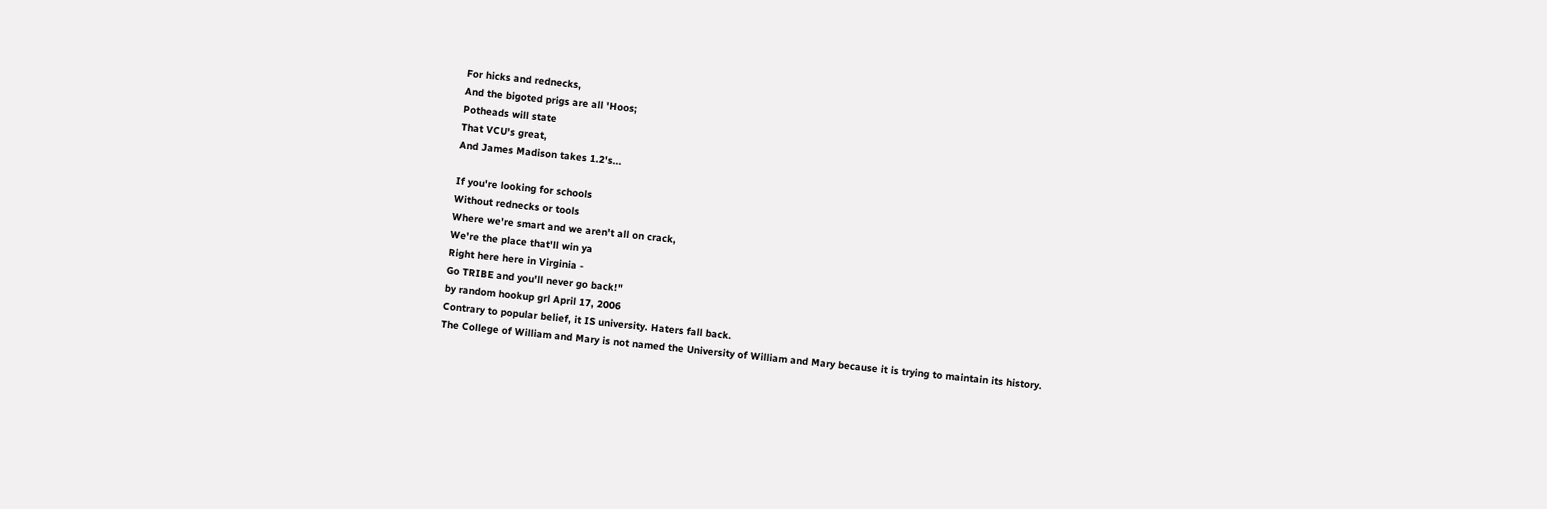For hicks and rednecks,
And the bigoted prigs are all 'Hoos;
Potheads will state
That VCU's great,
And James Madison takes 1.2's...

If you're looking for schools
Without rednecks or tools
Where we're smart and we aren't all on crack,
We're the place that'll win ya
Right here here in Virginia -
Go TRIBE and you'll never go back!"
by random hookup grl April 17, 2006
Contrary to popular belief, it IS university. Haters fall back.
The College of William and Mary is not named the University of William and Mary because it is trying to maintain its history.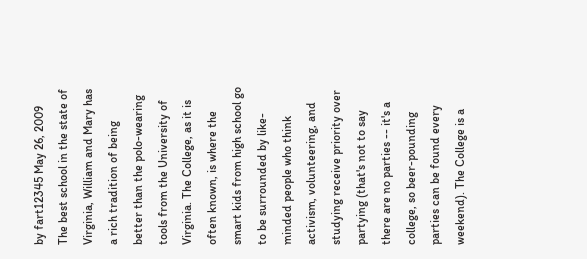by fart12345 May 26, 2009
The best school in the state of Virginia, William and Mary has a rich tradition of being better than the polo-wearing tools from the University of Virginia. The College, as it is often known, is where the smart kids from high school go to be surrounded by like-minded people who think activism, volunteering, and studying receive priority over partying (that's not to say there are no parties -- it's a college, so beer-pounding parties can be found every weekend). The College is a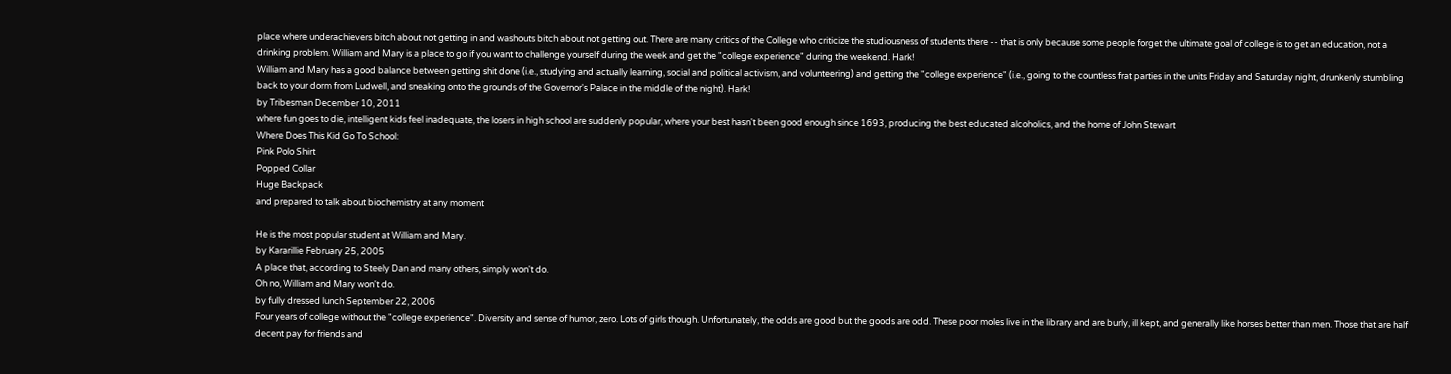place where underachievers bitch about not getting in and washouts bitch about not getting out. There are many critics of the College who criticize the studiousness of students there -- that is only because some people forget the ultimate goal of college is to get an education, not a drinking problem. William and Mary is a place to go if you want to challenge yourself during the week and get the "college experience" during the weekend. Hark!
William and Mary has a good balance between getting shit done (i.e., studying and actually learning, social and political activism, and volunteering) and getting the "college experience" (i.e., going to the countless frat parties in the units Friday and Saturday night, drunkenly stumbling back to your dorm from Ludwell, and sneaking onto the grounds of the Governor's Palace in the middle of the night). Hark!
by Tribesman December 10, 2011
where fun goes to die, intelligent kids feel inadequate, the losers in high school are suddenly popular, where your best hasn't been good enough since 1693, producing the best educated alcoholics, and the home of John Stewart
Where Does This Kid Go To School:
Pink Polo Shirt
Popped Collar
Huge Backpack
and prepared to talk about biochemistry at any moment

He is the most popular student at William and Mary.
by Kararillie February 25, 2005
A place that, according to Steely Dan and many others, simply won't do.
Oh no, William and Mary won't do.
by fully dressed lunch September 22, 2006
Four years of college without the "college experience". Diversity and sense of humor, zero. Lots of girls though. Unfortunately, the odds are good but the goods are odd. These poor moles live in the library and are burly, ill kept, and generally like horses better than men. Those that are half decent pay for friends and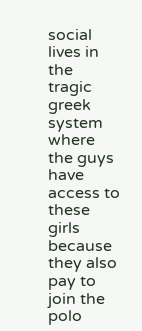social lives in the tragic greek system where the guys have access to these girls because they also pay to join the polo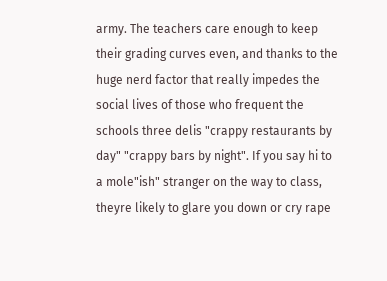army. The teachers care enough to keep their grading curves even, and thanks to the huge nerd factor that really impedes the social lives of those who frequent the schools three delis "crappy restaurants by day" "crappy bars by night". If you say hi to a mole"ish" stranger on the way to class, theyre likely to glare you down or cry rape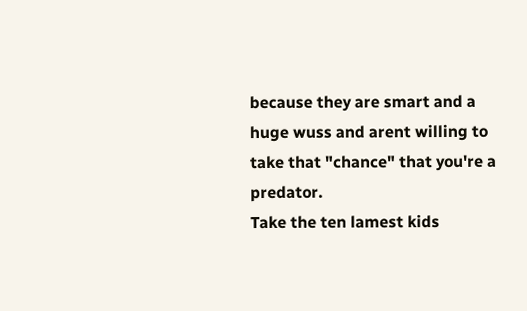because they are smart and a huge wuss and arent willing to take that "chance" that you're a predator.
Take the ten lamest kids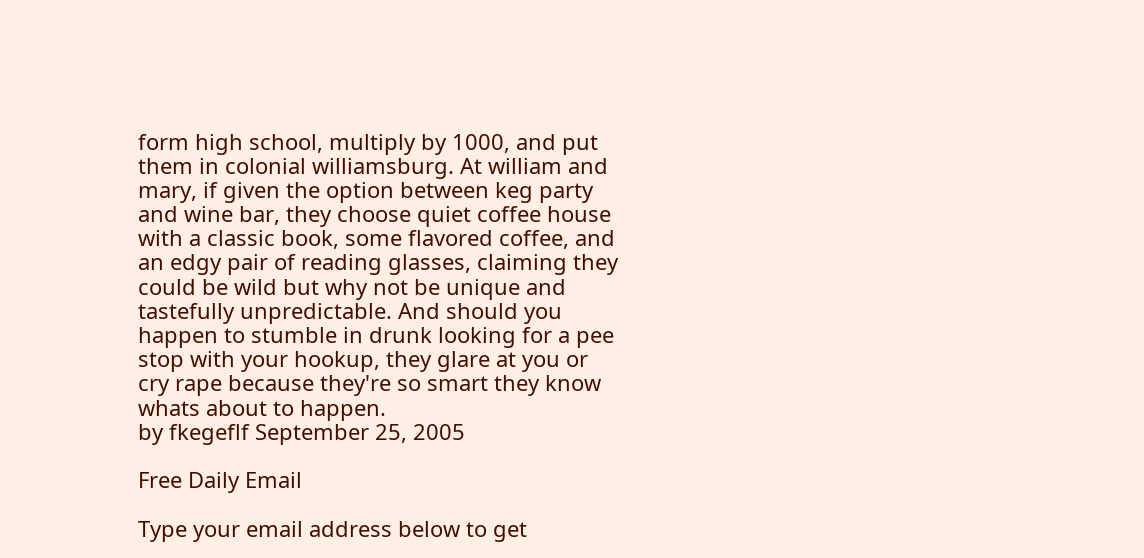form high school, multiply by 1000, and put them in colonial williamsburg. At william and mary, if given the option between keg party and wine bar, they choose quiet coffee house with a classic book, some flavored coffee, and an edgy pair of reading glasses, claiming they could be wild but why not be unique and tastefully unpredictable. And should you happen to stumble in drunk looking for a pee stop with your hookup, they glare at you or cry rape because they're so smart they know whats about to happen.
by fkegeflf September 25, 2005

Free Daily Email

Type your email address below to get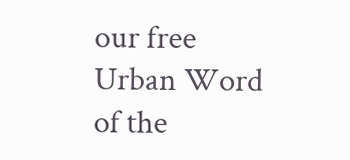our free Urban Word of the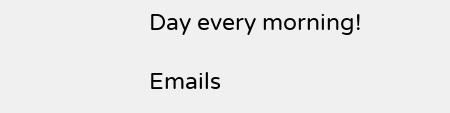Day every morning!

Emails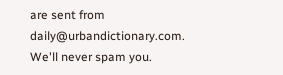are sent from daily@urbandictionary.com. We'll never spam you.